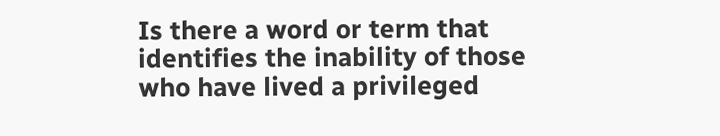Is there a word or term that identifies the inability of those who have lived a privileged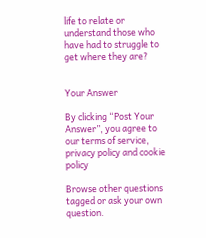life to relate or understand those who have had to struggle to get where they are?


Your Answer

By clicking “Post Your Answer”, you agree to our terms of service, privacy policy and cookie policy

Browse other questions tagged or ask your own question.